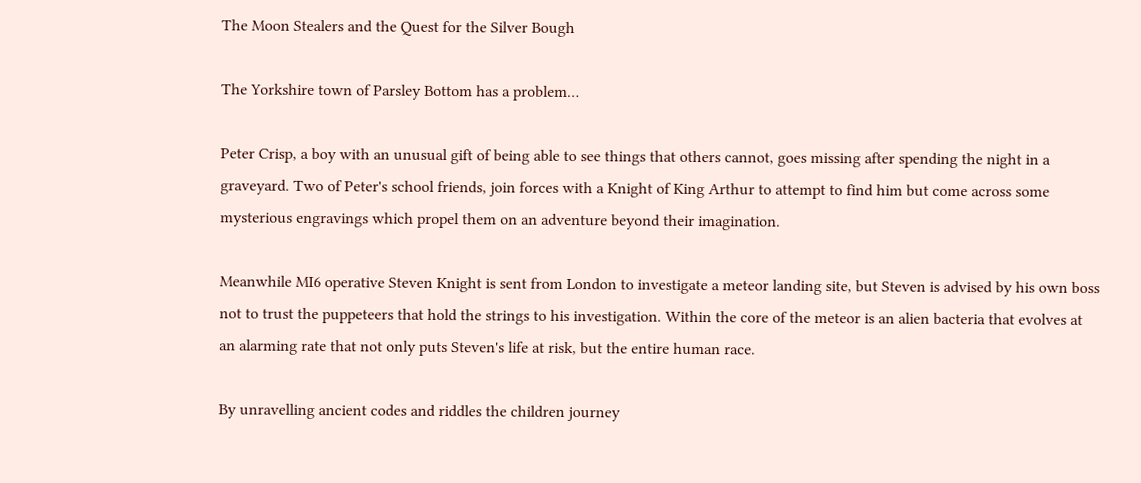The Moon Stealers and the Quest for the Silver Bough

The Yorkshire town of Parsley Bottom has a problem…

Peter Crisp, a boy with an unusual gift of being able to see things that others cannot, goes missing after spending the night in a graveyard. Two of Peter's school friends, join forces with a Knight of King Arthur to attempt to find him but come across some mysterious engravings which propel them on an adventure beyond their imagination.

Meanwhile MI6 operative Steven Knight is sent from London to investigate a meteor landing site, but Steven is advised by his own boss not to trust the puppeteers that hold the strings to his investigation. Within the core of the meteor is an alien bacteria that evolves at an alarming rate that not only puts Steven's life at risk, but the entire human race.

By unravelling ancient codes and riddles the children journey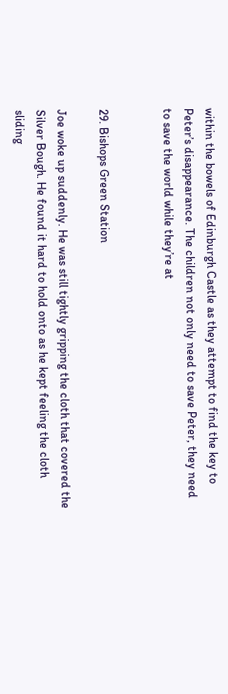within the bowels of Edinburgh Castle as they attempt to find the key to Peter’s disappearance. The children not only need to save Peter, they need to save the world while they’re at


29. Bishops Green Station

Joe woke up suddenly. He was still tightly gripping the cloth that covered the Silver Bough. He found it hard to hold onto as he kept feeling the cloth sliding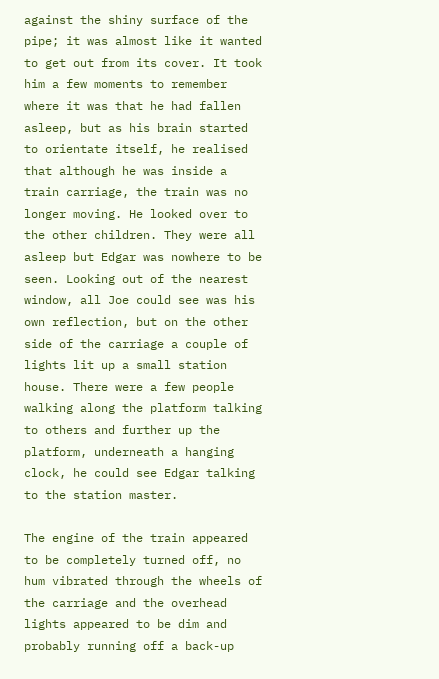against the shiny surface of the pipe; it was almost like it wanted to get out from its cover. It took him a few moments to remember where it was that he had fallen asleep, but as his brain started to orientate itself, he realised that although he was inside a train carriage, the train was no longer moving. He looked over to the other children. They were all asleep but Edgar was nowhere to be seen. Looking out of the nearest window, all Joe could see was his own reflection, but on the other side of the carriage a couple of lights lit up a small station house. There were a few people walking along the platform talking to others and further up the platform, underneath a hanging clock, he could see Edgar talking to the station master.

The engine of the train appeared to be completely turned off, no hum vibrated through the wheels of the carriage and the overhead lights appeared to be dim and probably running off a back-up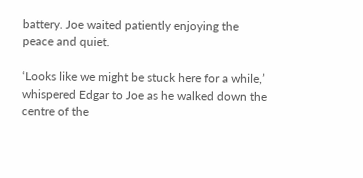battery. Joe waited patiently enjoying the peace and quiet.

‘Looks like we might be stuck here for a while,’ whispered Edgar to Joe as he walked down the centre of the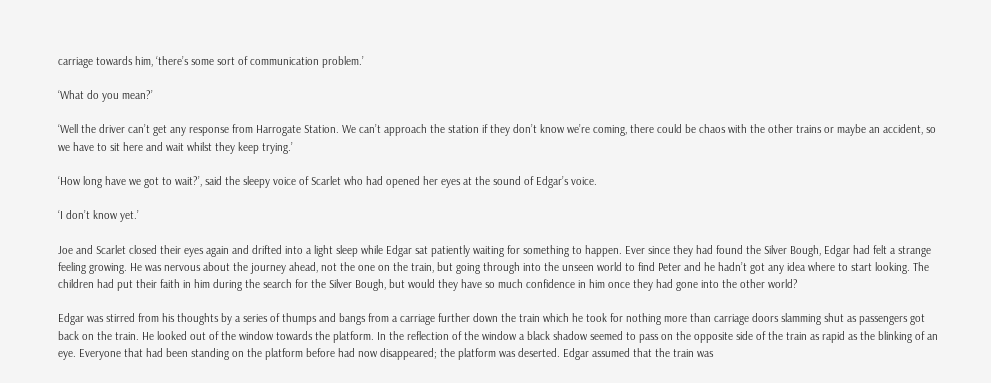carriage towards him, ‘there’s some sort of communication problem.’

‘What do you mean?’

‘Well the driver can’t get any response from Harrogate Station. We can’t approach the station if they don’t know we’re coming, there could be chaos with the other trains or maybe an accident, so we have to sit here and wait whilst they keep trying.’

‘How long have we got to wait?’, said the sleepy voice of Scarlet who had opened her eyes at the sound of Edgar’s voice.

‘I don’t know yet.’

Joe and Scarlet closed their eyes again and drifted into a light sleep while Edgar sat patiently waiting for something to happen. Ever since they had found the Silver Bough, Edgar had felt a strange feeling growing. He was nervous about the journey ahead, not the one on the train, but going through into the unseen world to find Peter and he hadn’t got any idea where to start looking. The children had put their faith in him during the search for the Silver Bough, but would they have so much confidence in him once they had gone into the other world?

Edgar was stirred from his thoughts by a series of thumps and bangs from a carriage further down the train which he took for nothing more than carriage doors slamming shut as passengers got back on the train. He looked out of the window towards the platform. In the reflection of the window a black shadow seemed to pass on the opposite side of the train as rapid as the blinking of an eye. Everyone that had been standing on the platform before had now disappeared; the platform was deserted. Edgar assumed that the train was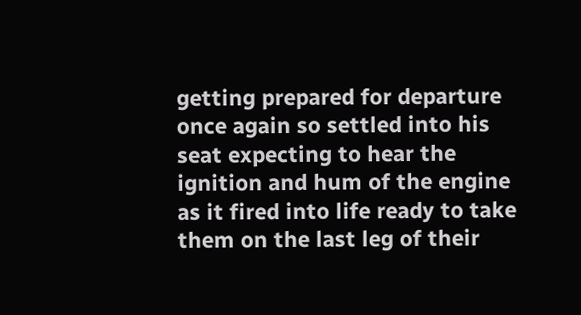getting prepared for departure once again so settled into his seat expecting to hear the ignition and hum of the engine as it fired into life ready to take them on the last leg of their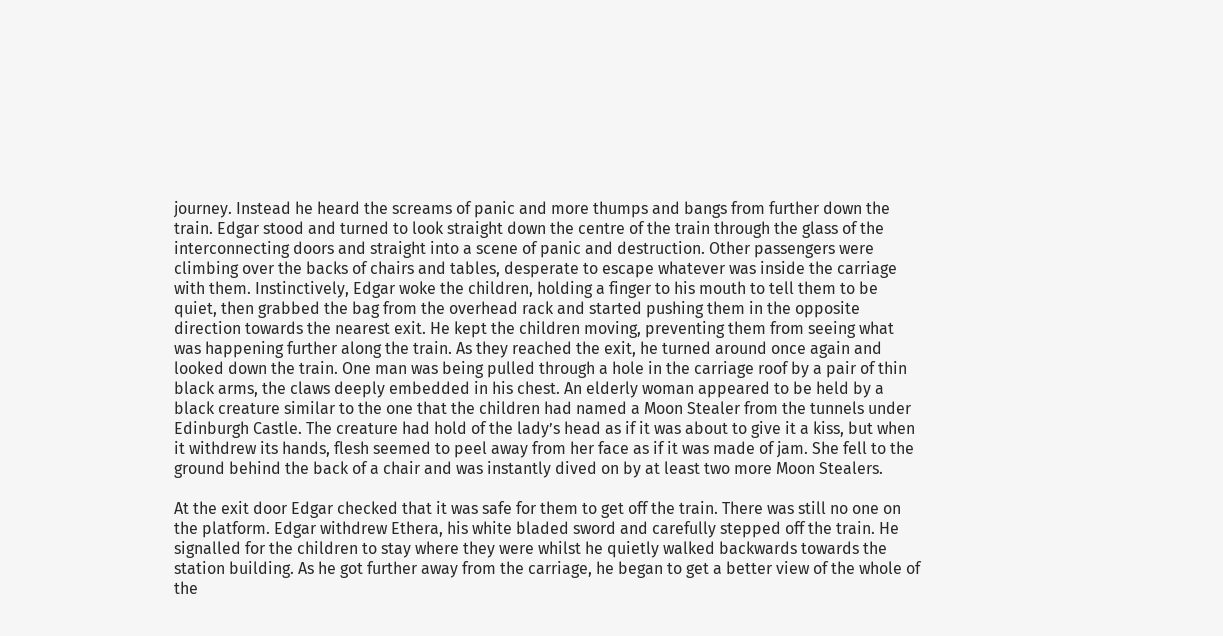journey. Instead he heard the screams of panic and more thumps and bangs from further down the train. Edgar stood and turned to look straight down the centre of the train through the glass of the interconnecting doors and straight into a scene of panic and destruction. Other passengers were climbing over the backs of chairs and tables, desperate to escape whatever was inside the carriage with them. Instinctively, Edgar woke the children, holding a finger to his mouth to tell them to be quiet, then grabbed the bag from the overhead rack and started pushing them in the opposite direction towards the nearest exit. He kept the children moving, preventing them from seeing what was happening further along the train. As they reached the exit, he turned around once again and looked down the train. One man was being pulled through a hole in the carriage roof by a pair of thin black arms, the claws deeply embedded in his chest. An elderly woman appeared to be held by a black creature similar to the one that the children had named a Moon Stealer from the tunnels under Edinburgh Castle. The creature had hold of the lady’s head as if it was about to give it a kiss, but when it withdrew its hands, flesh seemed to peel away from her face as if it was made of jam. She fell to the ground behind the back of a chair and was instantly dived on by at least two more Moon Stealers.

At the exit door Edgar checked that it was safe for them to get off the train. There was still no one on the platform. Edgar withdrew Ethera, his white bladed sword and carefully stepped off the train. He signalled for the children to stay where they were whilst he quietly walked backwards towards the station building. As he got further away from the carriage, he began to get a better view of the whole of the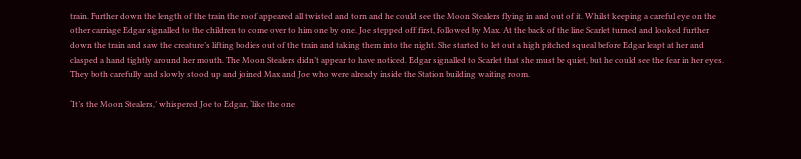train. Further down the length of the train the roof appeared all twisted and torn and he could see the Moon Stealers flying in and out of it. Whilst keeping a careful eye on the other carriage Edgar signalled to the children to come over to him one by one. Joe stepped off first, followed by Max. At the back of the line Scarlet turned and looked further down the train and saw the creature’s lifting bodies out of the train and taking them into the night. She started to let out a high pitched squeal before Edgar leapt at her and clasped a hand tightly around her mouth. The Moon Stealers didn’t appear to have noticed. Edgar signalled to Scarlet that she must be quiet, but he could see the fear in her eyes. They both carefully and slowly stood up and joined Max and Joe who were already inside the Station building waiting room.

‘It’s the Moon Stealers,’ whispered Joe to Edgar, ‘like the one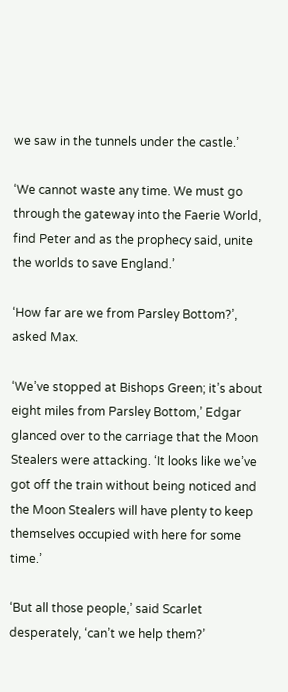we saw in the tunnels under the castle.’

‘We cannot waste any time. We must go through the gateway into the Faerie World, find Peter and as the prophecy said, unite the worlds to save England.’

‘How far are we from Parsley Bottom?’, asked Max.

‘We’ve stopped at Bishops Green; it’s about eight miles from Parsley Bottom,’ Edgar glanced over to the carriage that the Moon Stealers were attacking. ‘It looks like we’ve got off the train without being noticed and the Moon Stealers will have plenty to keep themselves occupied with here for some time.’

‘But all those people,’ said Scarlet desperately, ‘can’t we help them?’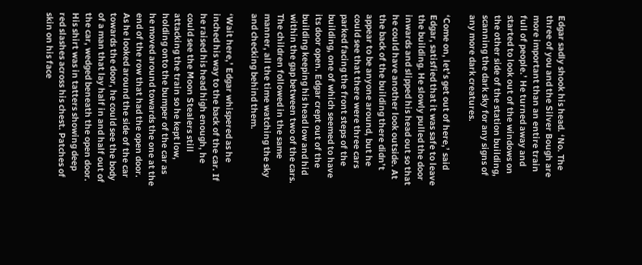Edgar sadly shook his head. ‘No. The three of you and the Silver Bough are more important than an entire train full of people.’ He turned away and started to look out of the windows on the other side of the station building, scanning the dark sky for any signs of any more dark creatures.

‘Come on, let’s get out of here,’ said Edgar, satisfied that it was safe to leave the building. He slowly pulled the door inwards and slipped his head out so that he could have another look outside. At the back of the building there didn’t appear to be anyone around, but he could see that there were three cars parked facing the front steps of the building, one of which seemed to have its door open. Edgar crept out of the building keeping his head low and hid within the gap between two of the cars. The children followed in the same manner, all the time watching the sky and checking behind them.

‘Wait here,’ Edgar whispered as he inched his way to the back of the car. If he raised his head high enough, he could see the Moon Stealers still attacking the train so he kept low, holding onto the bumper of the car as he moved around towards the one at the end of the row that had the open door. As he looked around the side of the car towards the door, he could see the body of a man that lay half in and half out of the car, wedged beneath the open door. His shirt was in tatters showing deep red slashes across his chest. Patches of skin on his face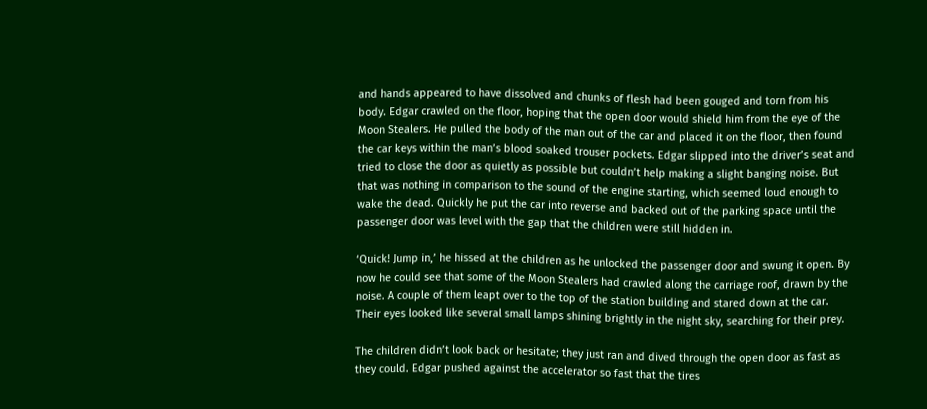and hands appeared to have dissolved and chunks of flesh had been gouged and torn from his body. Edgar crawled on the floor, hoping that the open door would shield him from the eye of the Moon Stealers. He pulled the body of the man out of the car and placed it on the floor, then found the car keys within the man’s blood soaked trouser pockets. Edgar slipped into the driver’s seat and tried to close the door as quietly as possible but couldn’t help making a slight banging noise. But that was nothing in comparison to the sound of the engine starting, which seemed loud enough to wake the dead. Quickly he put the car into reverse and backed out of the parking space until the passenger door was level with the gap that the children were still hidden in.

‘Quick! Jump in,’ he hissed at the children as he unlocked the passenger door and swung it open. By now he could see that some of the Moon Stealers had crawled along the carriage roof, drawn by the noise. A couple of them leapt over to the top of the station building and stared down at the car. Their eyes looked like several small lamps shining brightly in the night sky, searching for their prey.

The children didn’t look back or hesitate; they just ran and dived through the open door as fast as they could. Edgar pushed against the accelerator so fast that the tires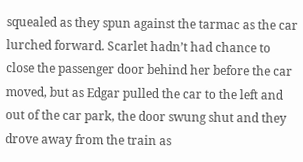squealed as they spun against the tarmac as the car lurched forward. Scarlet hadn’t had chance to close the passenger door behind her before the car moved, but as Edgar pulled the car to the left and out of the car park, the door swung shut and they drove away from the train as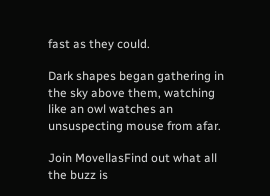fast as they could.

Dark shapes began gathering in the sky above them, watching like an owl watches an unsuspecting mouse from afar.

Join MovellasFind out what all the buzz is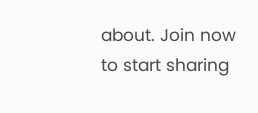about. Join now to start sharing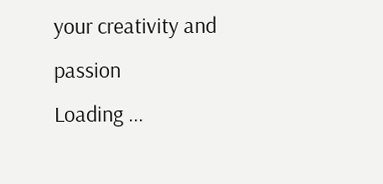your creativity and passion
Loading ...